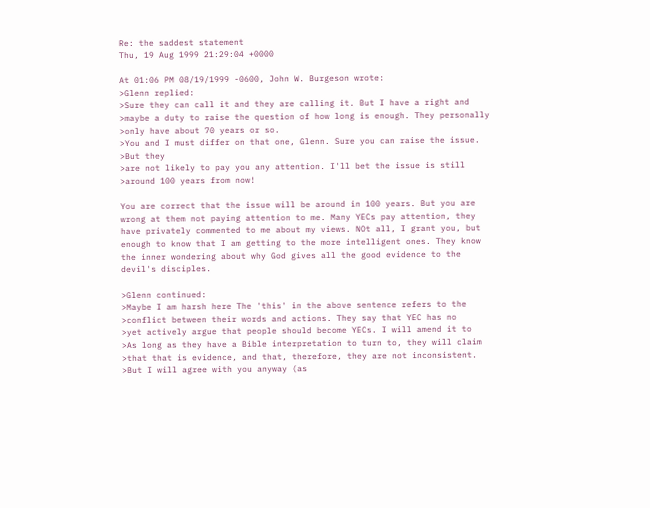Re: the saddest statement
Thu, 19 Aug 1999 21:29:04 +0000

At 01:06 PM 08/19/1999 -0600, John W. Burgeson wrote:
>Glenn replied:
>Sure they can call it and they are calling it. But I have a right and
>maybe a duty to raise the question of how long is enough. They personally
>only have about 70 years or so.
>You and I must differ on that one, Glenn. Sure you can raise the issue.
>But they
>are not likely to pay you any attention. I'll bet the issue is still
>around 100 years from now!

You are correct that the issue will be around in 100 years. But you are
wrong at them not paying attention to me. Many YECs pay attention, they
have privately commented to me about my views. NOt all, I grant you, but
enough to know that I am getting to the more intelligent ones. They know
the inner wondering about why God gives all the good evidence to the
devil's disciples.

>Glenn continued:
>Maybe I am harsh here The 'this' in the above sentence refers to the
>conflict between their words and actions. They say that YEC has no
>yet actively argue that people should become YECs. I will amend it to
>As long as they have a Bible interpretation to turn to, they will claim
>that that is evidence, and that, therefore, they are not inconsistent.
>But I will agree with you anyway (as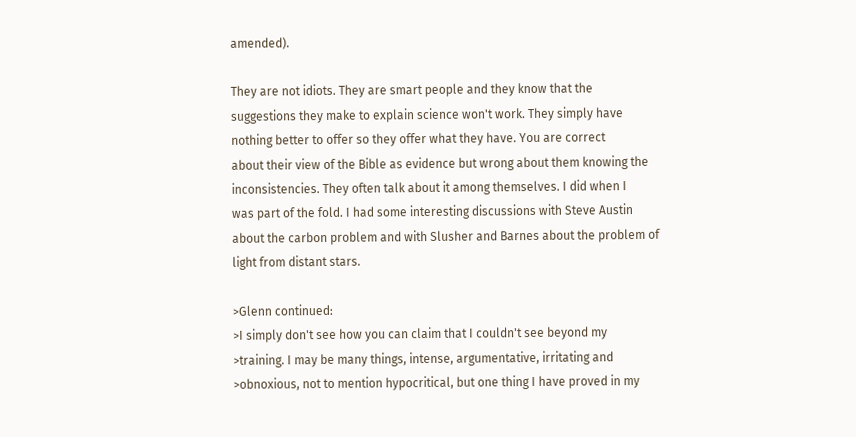amended).

They are not idiots. They are smart people and they know that the
suggestions they make to explain science won't work. They simply have
nothing better to offer so they offer what they have. You are correct
about their view of the Bible as evidence but wrong about them knowing the
inconsistencies. They often talk about it among themselves. I did when I
was part of the fold. I had some interesting discussions with Steve Austin
about the carbon problem and with Slusher and Barnes about the problem of
light from distant stars.

>Glenn continued:
>I simply don't see how you can claim that I couldn't see beyond my
>training. I may be many things, intense, argumentative, irritating and
>obnoxious, not to mention hypocritical, but one thing I have proved in my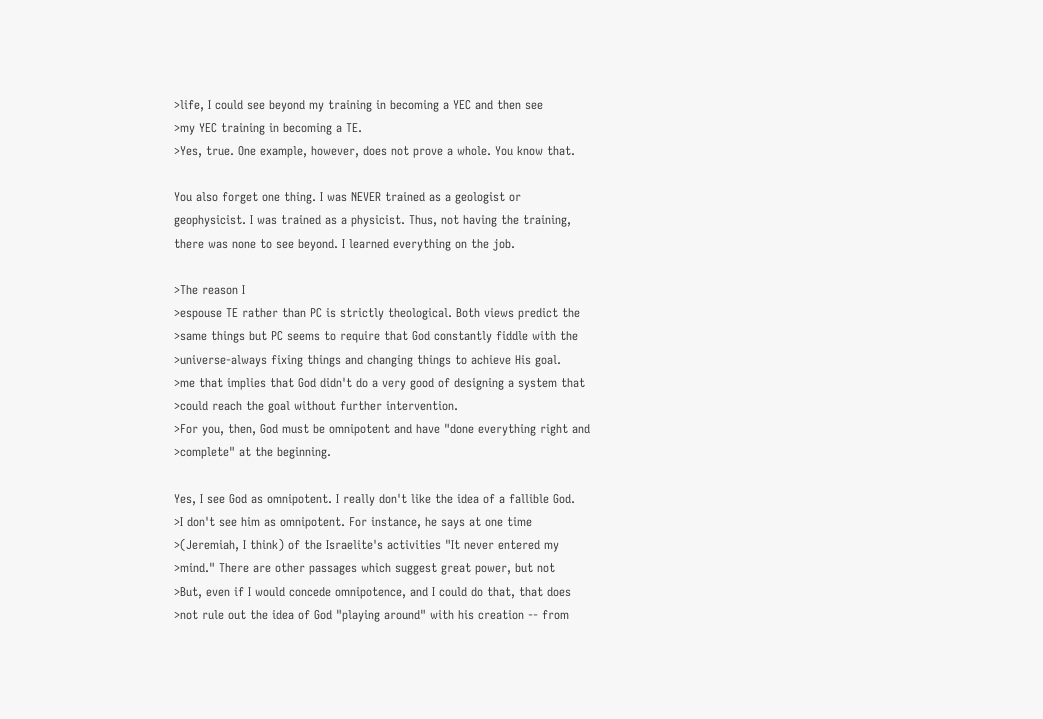>life, I could see beyond my training in becoming a YEC and then see
>my YEC training in becoming a TE.
>Yes, true. One example, however, does not prove a whole. You know that.

You also forget one thing. I was NEVER trained as a geologist or
geophysicist. I was trained as a physicist. Thus, not having the training,
there was none to see beyond. I learned everything on the job.

>The reason I
>espouse TE rather than PC is strictly theological. Both views predict the
>same things but PC seems to require that God constantly fiddle with the
>universe-always fixing things and changing things to achieve His goal.
>me that implies that God didn't do a very good of designing a system that
>could reach the goal without further intervention.
>For you, then, God must be omnipotent and have "done everything right and
>complete" at the beginning.

Yes, I see God as omnipotent. I really don't like the idea of a fallible God.
>I don't see him as omnipotent. For instance, he says at one time
>(Jeremiah, I think) of the Israelite's activities "It never entered my
>mind." There are other passages which suggest great power, but not
>But, even if I would concede omnipotence, and I could do that, that does
>not rule out the idea of God "playing around" with his creation -- from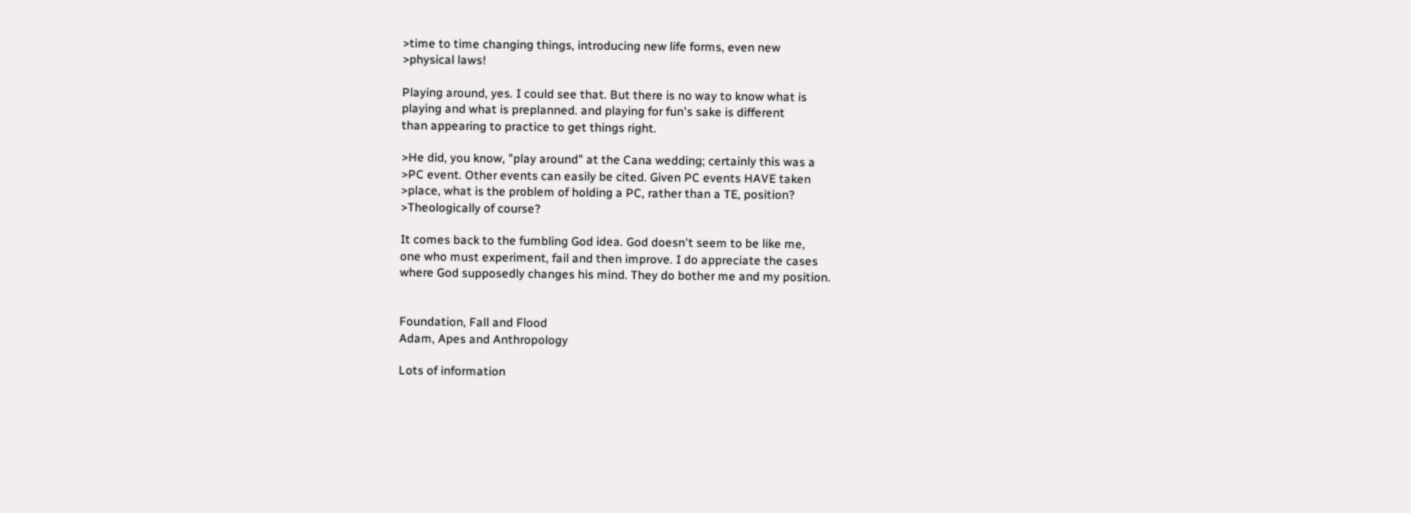>time to time changing things, introducing new life forms, even new
>physical laws!

Playing around, yes. I could see that. But there is no way to know what is
playing and what is preplanned. and playing for fun's sake is different
than appearing to practice to get things right.

>He did, you know, "play around" at the Cana wedding; certainly this was a
>PC event. Other events can easily be cited. Given PC events HAVE taken
>place, what is the problem of holding a PC, rather than a TE, position?
>Theologically of course?

It comes back to the fumbling God idea. God doesn't seem to be like me,
one who must experiment, fail and then improve. I do appreciate the cases
where God supposedly changes his mind. They do bother me and my position.


Foundation, Fall and Flood
Adam, Apes and Anthropology

Lots of information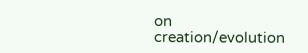on creation/evolution